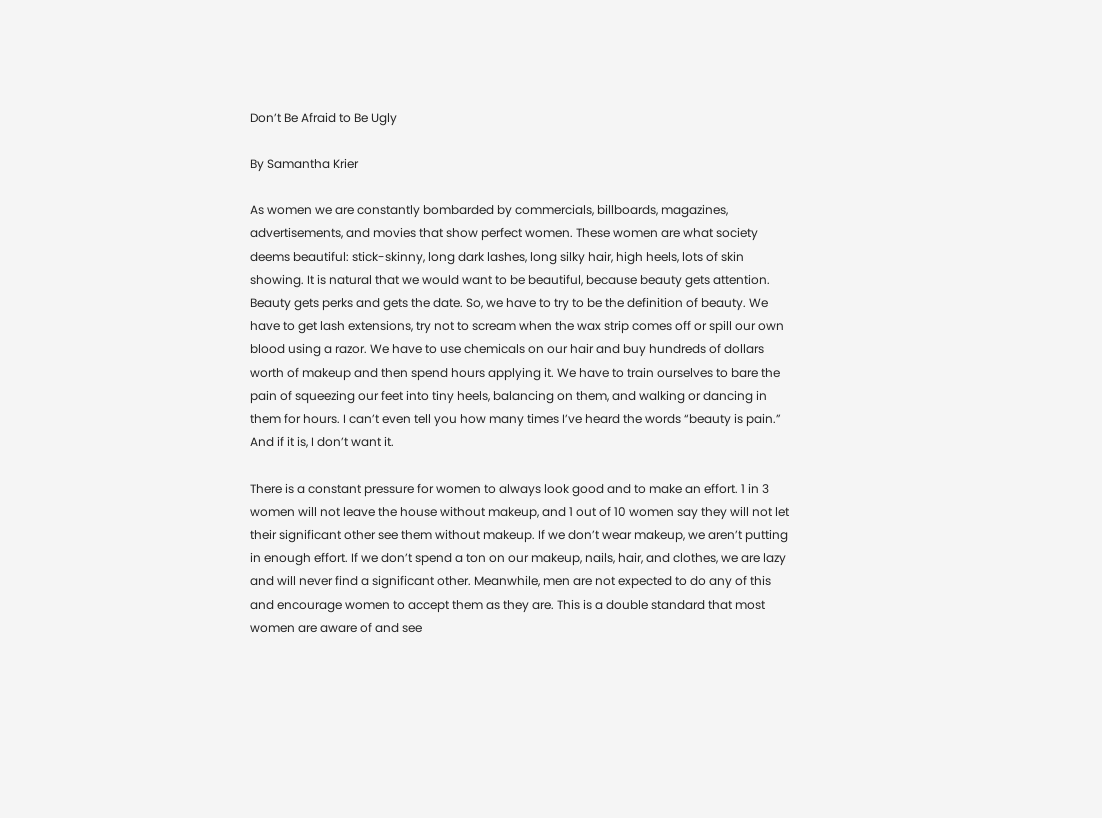Don’t Be Afraid to Be Ugly

By Samantha Krier

As women we are constantly bombarded by commercials, billboards, magazines, advertisements, and movies that show perfect women. These women are what society deems beautiful: stick-skinny, long dark lashes, long silky hair, high heels, lots of skin showing. It is natural that we would want to be beautiful, because beauty gets attention. Beauty gets perks and gets the date. So, we have to try to be the definition of beauty. We have to get lash extensions, try not to scream when the wax strip comes off or spill our own blood using a razor. We have to use chemicals on our hair and buy hundreds of dollars worth of makeup and then spend hours applying it. We have to train ourselves to bare the pain of squeezing our feet into tiny heels, balancing on them, and walking or dancing in them for hours. I can’t even tell you how many times I’ve heard the words “beauty is pain.” And if it is, I don’t want it.

There is a constant pressure for women to always look good and to make an effort. 1 in 3 women will not leave the house without makeup, and 1 out of 10 women say they will not let their significant other see them without makeup. If we don’t wear makeup, we aren’t putting in enough effort. If we don’t spend a ton on our makeup, nails, hair, and clothes, we are lazy and will never find a significant other. Meanwhile, men are not expected to do any of this and encourage women to accept them as they are. This is a double standard that most women are aware of and see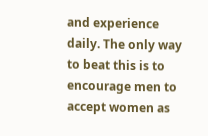and experience daily. The only way to beat this is to encourage men to accept women as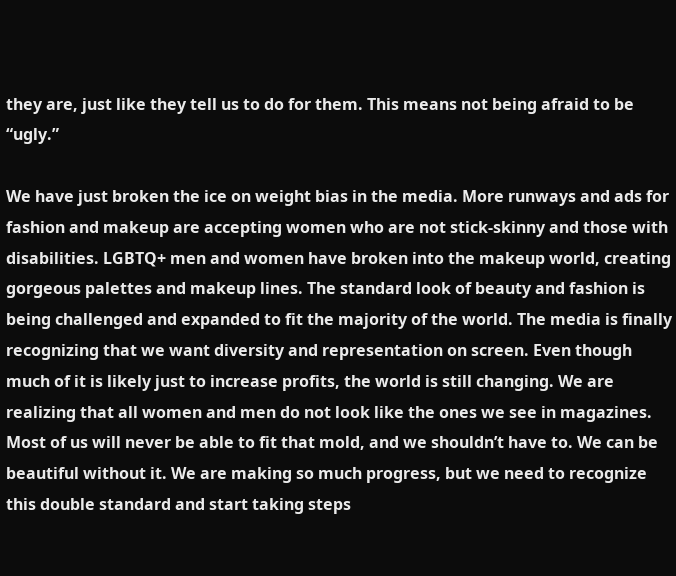they are, just like they tell us to do for them. This means not being afraid to be “ugly.”

We have just broken the ice on weight bias in the media. More runways and ads for fashion and makeup are accepting women who are not stick-skinny and those with disabilities. LGBTQ+ men and women have broken into the makeup world, creating gorgeous palettes and makeup lines. The standard look of beauty and fashion is being challenged and expanded to fit the majority of the world. The media is finally recognizing that we want diversity and representation on screen. Even though much of it is likely just to increase profits, the world is still changing. We are realizing that all women and men do not look like the ones we see in magazines. Most of us will never be able to fit that mold, and we shouldn’t have to. We can be beautiful without it. We are making so much progress, but we need to recognize this double standard and start taking steps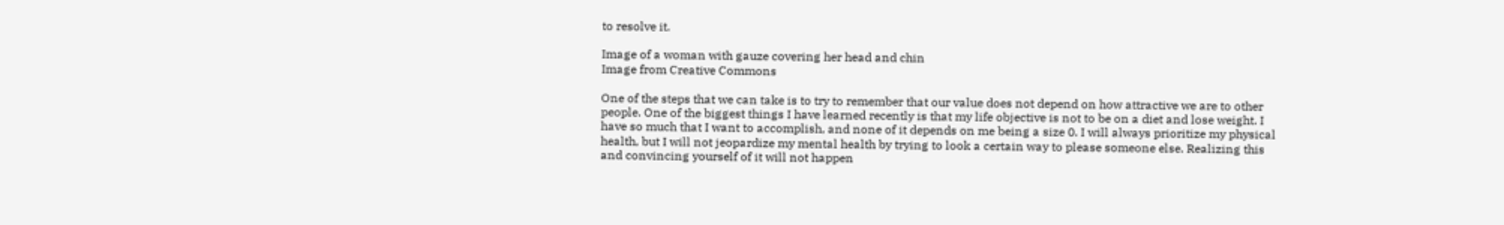to resolve it.

Image of a woman with gauze covering her head and chin
Image from Creative Commons

One of the steps that we can take is to try to remember that our value does not depend on how attractive we are to other people. One of the biggest things I have learned recently is that my life objective is not to be on a diet and lose weight. I have so much that I want to accomplish, and none of it depends on me being a size 0. I will always prioritize my physical health, but I will not jeopardize my mental health by trying to look a certain way to please someone else. Realizing this and convincing yourself of it will not happen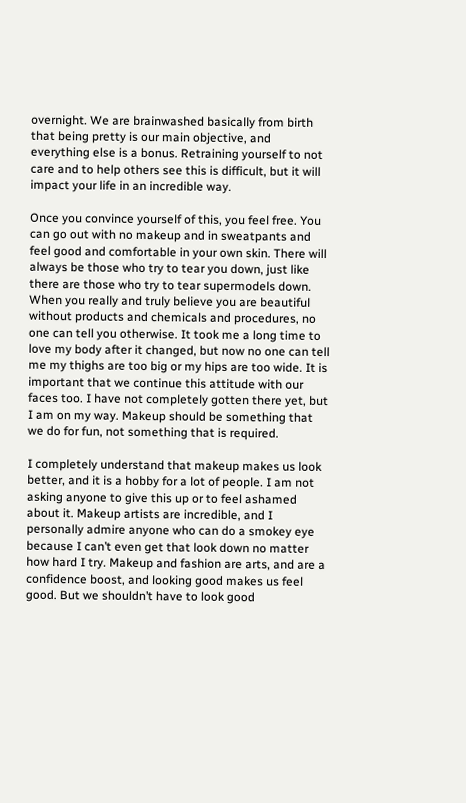overnight. We are brainwashed basically from birth that being pretty is our main objective, and everything else is a bonus. Retraining yourself to not care and to help others see this is difficult, but it will impact your life in an incredible way.

Once you convince yourself of this, you feel free. You can go out with no makeup and in sweatpants and feel good and comfortable in your own skin. There will always be those who try to tear you down, just like there are those who try to tear supermodels down. When you really and truly believe you are beautiful without products and chemicals and procedures, no one can tell you otherwise. It took me a long time to love my body after it changed, but now no one can tell me my thighs are too big or my hips are too wide. It is important that we continue this attitude with our faces too. I have not completely gotten there yet, but I am on my way. Makeup should be something that we do for fun, not something that is required.

I completely understand that makeup makes us look better, and it is a hobby for a lot of people. I am not asking anyone to give this up or to feel ashamed about it. Makeup artists are incredible, and I personally admire anyone who can do a smokey eye because I can’t even get that look down no matter how hard I try. Makeup and fashion are arts, and are a confidence boost, and looking good makes us feel good. But we shouldn’t have to look good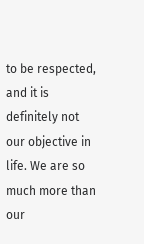to be respected, and it is definitely not our objective in life. We are so much more than our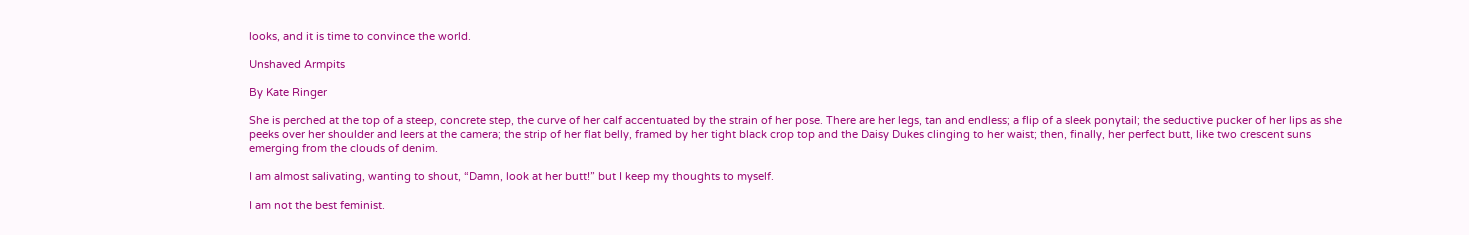looks, and it is time to convince the world.

Unshaved Armpits

By Kate Ringer

She is perched at the top of a steep, concrete step, the curve of her calf accentuated by the strain of her pose. There are her legs, tan and endless; a flip of a sleek ponytail; the seductive pucker of her lips as she peeks over her shoulder and leers at the camera; the strip of her flat belly, framed by her tight black crop top and the Daisy Dukes clinging to her waist; then, finally, her perfect butt, like two crescent suns emerging from the clouds of denim.

I am almost salivating, wanting to shout, “Damn, look at her butt!” but I keep my thoughts to myself.

I am not the best feminist.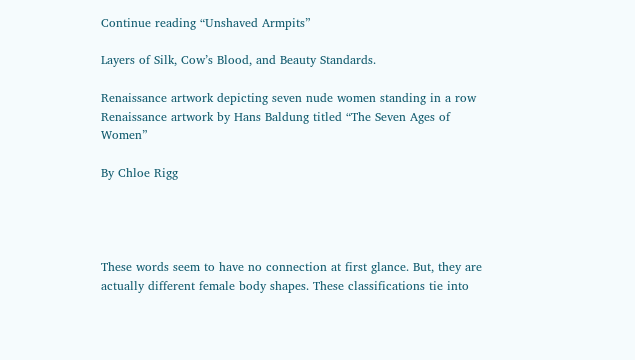Continue reading “Unshaved Armpits”

Layers of Silk, Cow’s Blood, and Beauty Standards.

Renaissance artwork depicting seven nude women standing in a row
Renaissance artwork by Hans Baldung titled “The Seven Ages of Women”

By Chloe Rigg




These words seem to have no connection at first glance. But, they are actually different female body shapes. These classifications tie into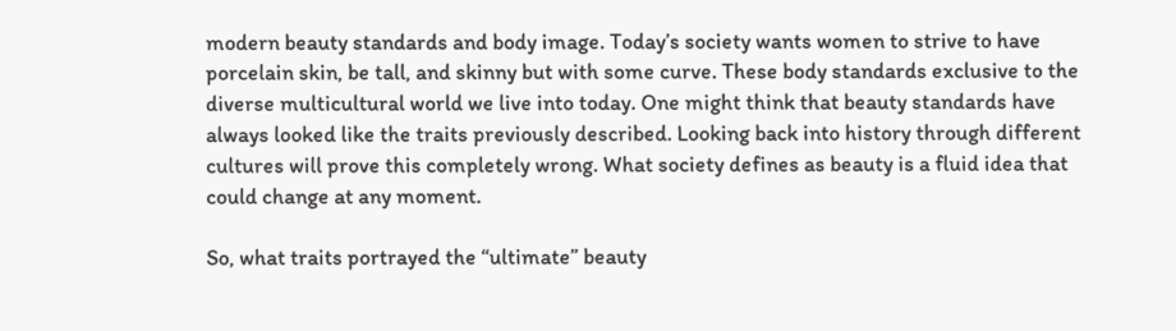modern beauty standards and body image. Today’s society wants women to strive to have porcelain skin, be tall, and skinny but with some curve. These body standards exclusive to the diverse multicultural world we live into today. One might think that beauty standards have always looked like the traits previously described. Looking back into history through different cultures will prove this completely wrong. What society defines as beauty is a fluid idea that could change at any moment.

So, what traits portrayed the “ultimate” beauty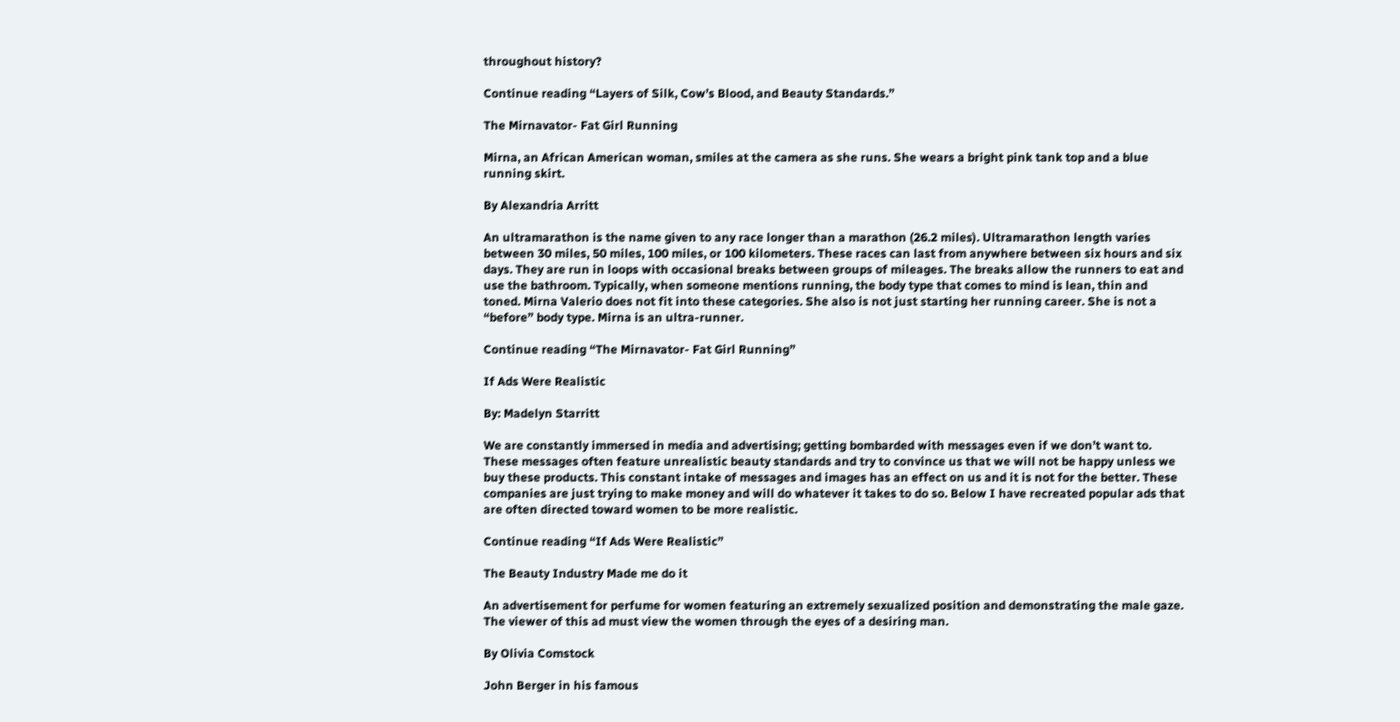throughout history?

Continue reading “Layers of Silk, Cow’s Blood, and Beauty Standards.”

The Mirnavator- Fat Girl Running

Mirna, an African American woman, smiles at the camera as she runs. She wears a bright pink tank top and a blue running skirt.

By Alexandria Arritt

An ultramarathon is the name given to any race longer than a marathon (26.2 miles). Ultramarathon length varies between 30 miles, 50 miles, 100 miles, or 100 kilometers. These races can last from anywhere between six hours and six days. They are run in loops with occasional breaks between groups of mileages. The breaks allow the runners to eat and use the bathroom. Typically, when someone mentions running, the body type that comes to mind is lean, thin and toned. Mirna Valerio does not fit into these categories. She also is not just starting her running career. She is not a “before” body type. Mirna is an ultra-runner.

Continue reading “The Mirnavator- Fat Girl Running”

If Ads Were Realistic

By: Madelyn Starritt

We are constantly immersed in media and advertising; getting bombarded with messages even if we don’t want to. These messages often feature unrealistic beauty standards and try to convince us that we will not be happy unless we buy these products. This constant intake of messages and images has an effect on us and it is not for the better. These companies are just trying to make money and will do whatever it takes to do so. Below I have recreated popular ads that are often directed toward women to be more realistic.

Continue reading “If Ads Were Realistic”

The Beauty Industry Made me do it

An advertisement for perfume for women featuring an extremely sexualized position and demonstrating the male gaze. The viewer of this ad must view the women through the eyes of a desiring man.

By Olivia Comstock

John Berger in his famous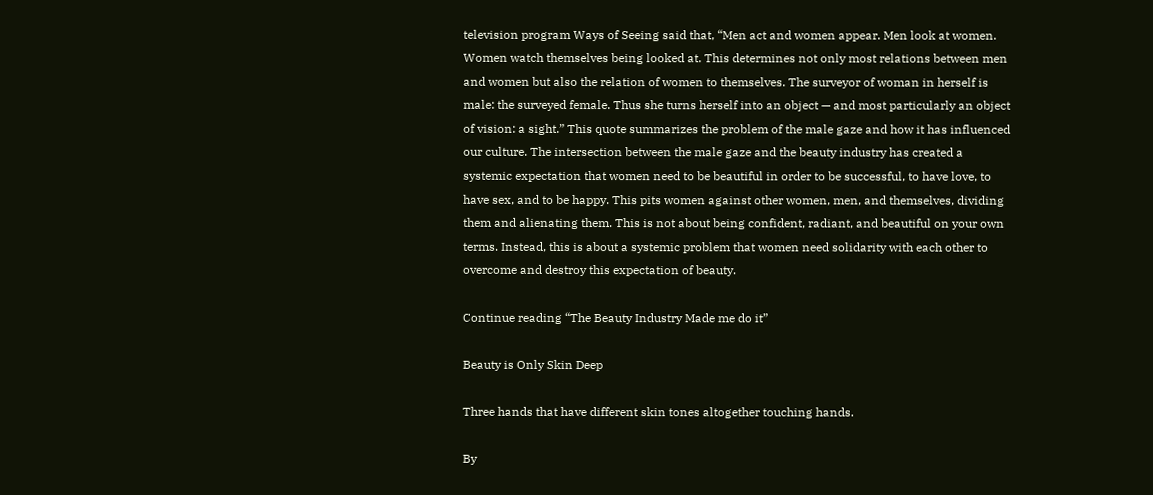television program Ways of Seeing said that, “Men act and women appear. Men look at women. Women watch themselves being looked at. This determines not only most relations between men and women but also the relation of women to themselves. The surveyor of woman in herself is male: the surveyed female. Thus she turns herself into an object — and most particularly an object of vision: a sight.” This quote summarizes the problem of the male gaze and how it has influenced our culture. The intersection between the male gaze and the beauty industry has created a systemic expectation that women need to be beautiful in order to be successful, to have love, to have sex, and to be happy. This pits women against other women, men, and themselves, dividing them and alienating them. This is not about being confident, radiant, and beautiful on your own terms. Instead, this is about a systemic problem that women need solidarity with each other to overcome and destroy this expectation of beauty.

Continue reading “The Beauty Industry Made me do it”

Beauty is Only Skin Deep

Three hands that have different skin tones altogether touching hands.

By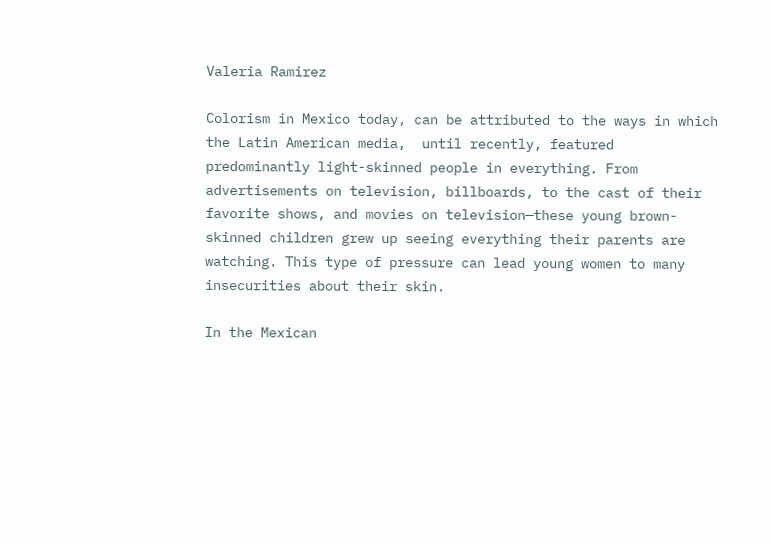Valeria Ramirez

Colorism in Mexico today, can be attributed to the ways in which the Latin American media,  until recently, featured predominantly light-skinned people in everything. From advertisements on television, billboards, to the cast of their favorite shows, and movies on television—these young brown-skinned children grew up seeing everything their parents are watching. This type of pressure can lead young women to many insecurities about their skin.

In the Mexican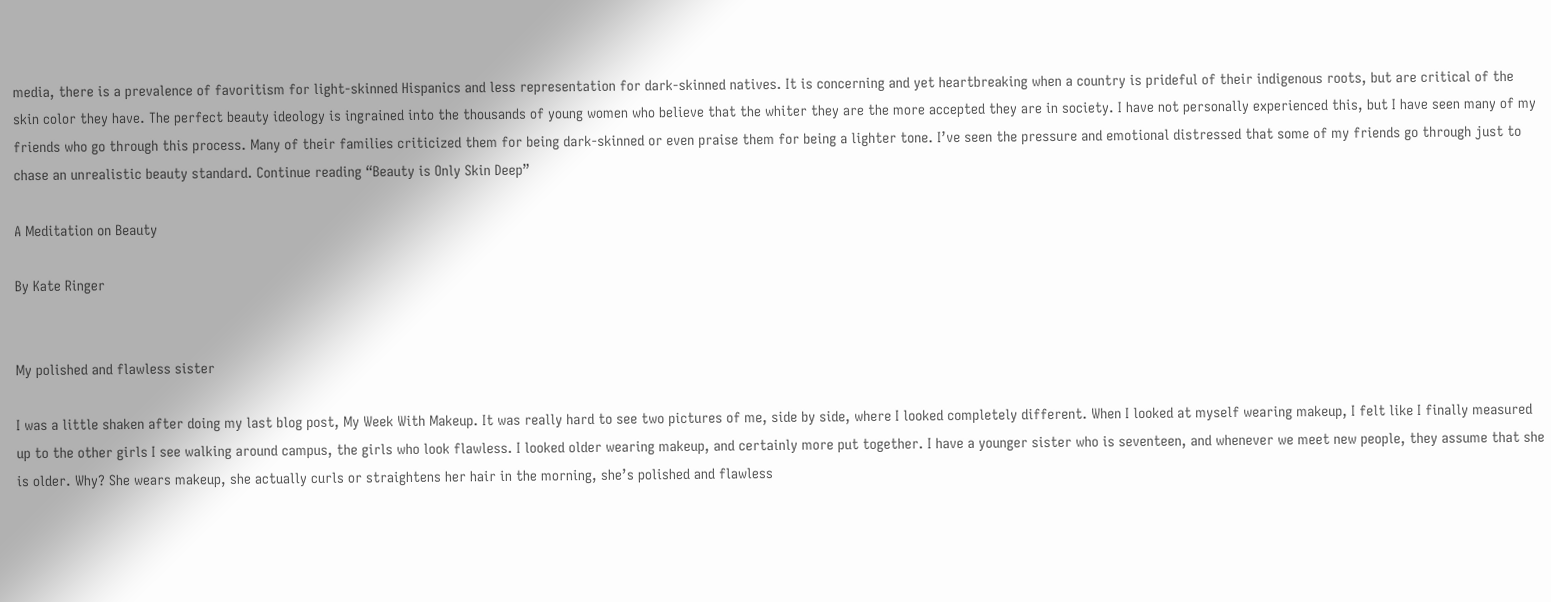media, there is a prevalence of favoritism for light-skinned Hispanics and less representation for dark-skinned natives. It is concerning and yet heartbreaking when a country is prideful of their indigenous roots, but are critical of the skin color they have. The perfect beauty ideology is ingrained into the thousands of young women who believe that the whiter they are the more accepted they are in society. I have not personally experienced this, but I have seen many of my friends who go through this process. Many of their families criticized them for being dark-skinned or even praise them for being a lighter tone. I’ve seen the pressure and emotional distressed that some of my friends go through just to chase an unrealistic beauty standard. Continue reading “Beauty is Only Skin Deep”

A Meditation on Beauty

By Kate Ringer


My polished and flawless sister

I was a little shaken after doing my last blog post, My Week With Makeup. It was really hard to see two pictures of me, side by side, where I looked completely different. When I looked at myself wearing makeup, I felt like I finally measured up to the other girls I see walking around campus, the girls who look flawless. I looked older wearing makeup, and certainly more put together. I have a younger sister who is seventeen, and whenever we meet new people, they assume that she is older. Why? She wears makeup, she actually curls or straightens her hair in the morning, she’s polished and flawless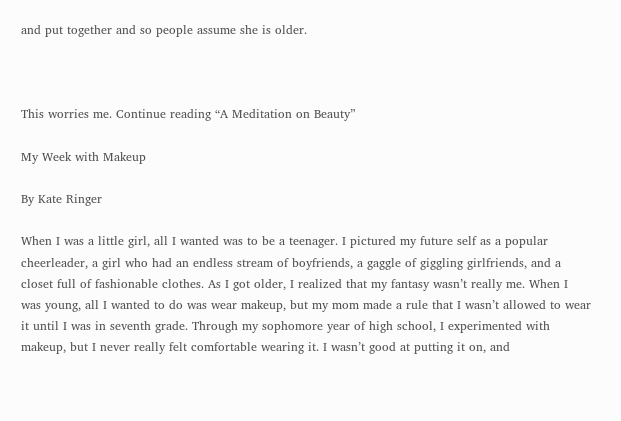and put together and so people assume she is older.



This worries me. Continue reading “A Meditation on Beauty”

My Week with Makeup

By Kate Ringer

When I was a little girl, all I wanted was to be a teenager. I pictured my future self as a popular cheerleader, a girl who had an endless stream of boyfriends, a gaggle of giggling girlfriends, and a closet full of fashionable clothes. As I got older, I realized that my fantasy wasn’t really me. When I was young, all I wanted to do was wear makeup, but my mom made a rule that I wasn’t allowed to wear it until I was in seventh grade. Through my sophomore year of high school, I experimented with makeup, but I never really felt comfortable wearing it. I wasn’t good at putting it on, and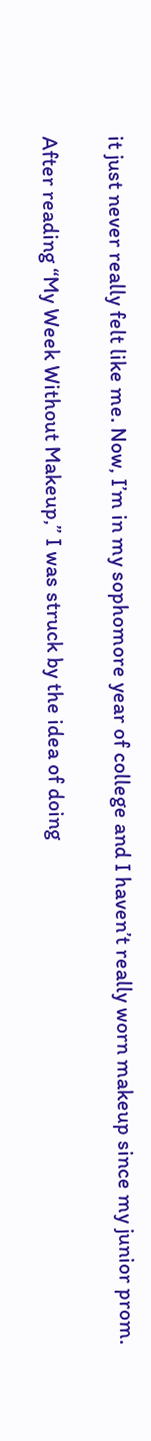it just never really felt like me. Now, I’m in my sophomore year of college and I haven’t really worn makeup since my junior prom.

After reading “My Week Without Makeup,” I was struck by the idea of doing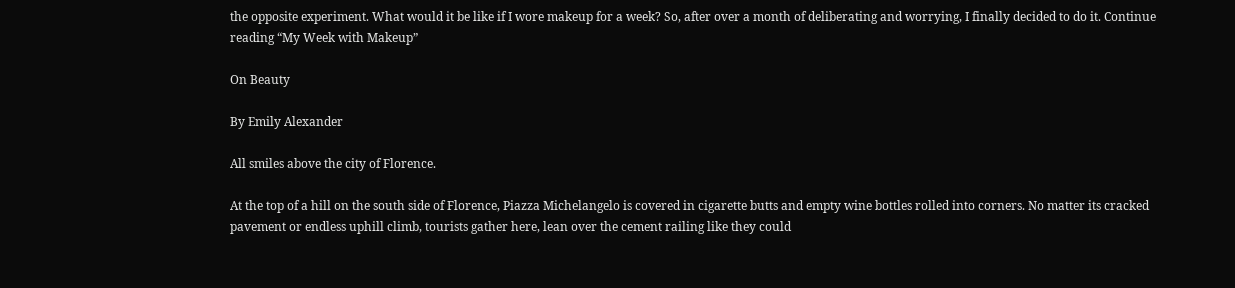the opposite experiment. What would it be like if I wore makeup for a week? So, after over a month of deliberating and worrying, I finally decided to do it. Continue reading “My Week with Makeup”

On Beauty

By Emily Alexander

All smiles above the city of Florence.

At the top of a hill on the south side of Florence, Piazza Michelangelo is covered in cigarette butts and empty wine bottles rolled into corners. No matter its cracked pavement or endless uphill climb, tourists gather here, lean over the cement railing like they could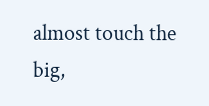almost touch the big,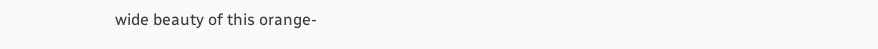wide beauty of this orange-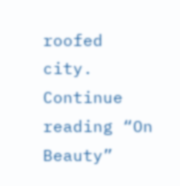roofed city. Continue reading “On Beauty”